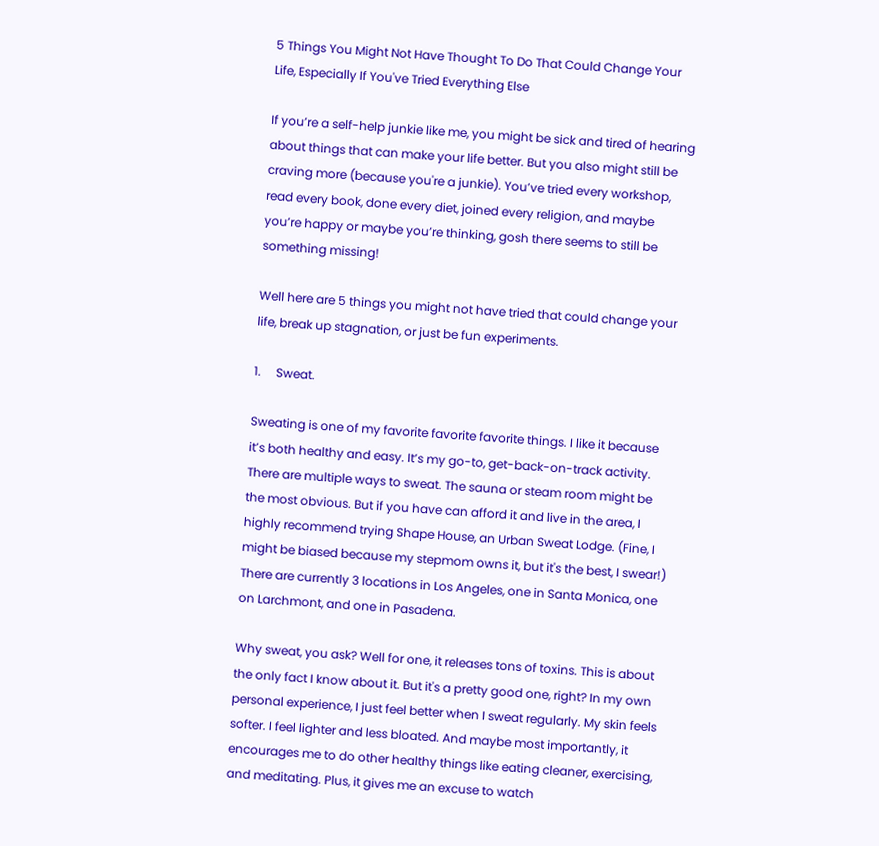5 Things You Might Not Have Thought To Do That Could Change Your Life, Especially If You've Tried Everything Else

If you’re a self-help junkie like me, you might be sick and tired of hearing about things that can make your life better. But you also might still be craving more (because you're a junkie). You’ve tried every workshop, read every book, done every diet, joined every religion, and maybe you’re happy or maybe you’re thinking, gosh there seems to still be something missing!

Well here are 5 things you might not have tried that could change your life, break up stagnation, or just be fun experiments.

1.     Sweat.

Sweating is one of my favorite favorite favorite things. I like it because it’s both healthy and easy. It’s my go-to, get-back-on-track activity. There are multiple ways to sweat. The sauna or steam room might be the most obvious. But if you have can afford it and live in the area, I highly recommend trying Shape House, an Urban Sweat Lodge. (Fine, I might be biased because my stepmom owns it, but it's the best, I swear!) There are currently 3 locations in Los Angeles, one in Santa Monica, one on Larchmont, and one in Pasadena.

Why sweat, you ask? Well for one, it releases tons of toxins. This is about the only fact I know about it. But it's a pretty good one, right? In my own personal experience, I just feel better when I sweat regularly. My skin feels softer. I feel lighter and less bloated. And maybe most importantly, it encourages me to do other healthy things like eating cleaner, exercising, and meditating. Plus, it gives me an excuse to watch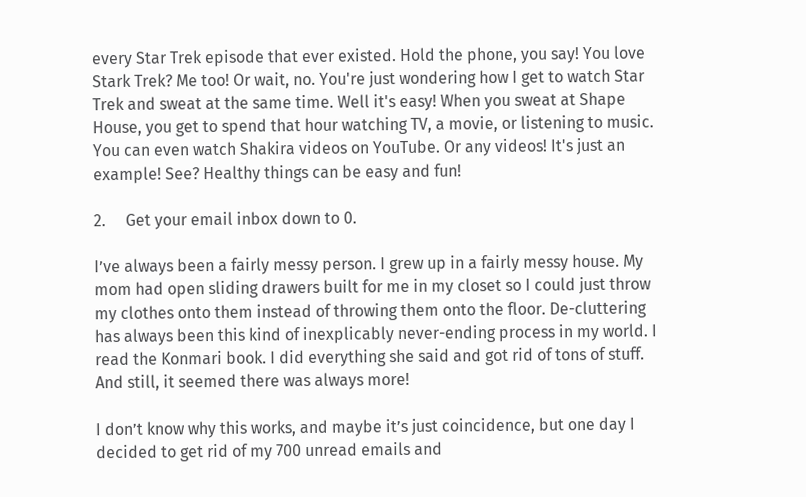every Star Trek episode that ever existed. Hold the phone, you say! You love Stark Trek? Me too! Or wait, no. You're just wondering how I get to watch Star Trek and sweat at the same time. Well it's easy! When you sweat at Shape House, you get to spend that hour watching TV, a movie, or listening to music. You can even watch Shakira videos on YouTube. Or any videos! It's just an example! See? Healthy things can be easy and fun!

2.     Get your email inbox down to 0.

I’ve always been a fairly messy person. I grew up in a fairly messy house. My mom had open sliding drawers built for me in my closet so I could just throw my clothes onto them instead of throwing them onto the floor. De-cluttering has always been this kind of inexplicably never-ending process in my world. I read the Konmari book. I did everything she said and got rid of tons of stuff. And still, it seemed there was always more!

I don’t know why this works, and maybe it’s just coincidence, but one day I decided to get rid of my 700 unread emails and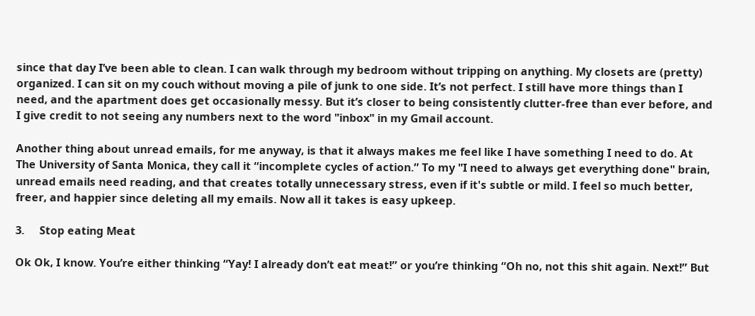since that day I’ve been able to clean. I can walk through my bedroom without tripping on anything. My closets are (pretty) organized. I can sit on my couch without moving a pile of junk to one side. It’s not perfect. I still have more things than I need, and the apartment does get occasionally messy. But it’s closer to being consistently clutter-free than ever before, and I give credit to not seeing any numbers next to the word "inbox" in my Gmail account.

Another thing about unread emails, for me anyway, is that it always makes me feel like I have something I need to do. At The University of Santa Monica, they call it “incomplete cycles of action.” To my "I need to always get everything done" brain, unread emails need reading, and that creates totally unnecessary stress, even if it's subtle or mild. I feel so much better, freer, and happier since deleting all my emails. Now all it takes is easy upkeep.

3.     Stop eating Meat

Ok Ok, I know. You’re either thinking “Yay! I already don’t eat meat!” or you’re thinking “Oh no, not this shit again. Next!” But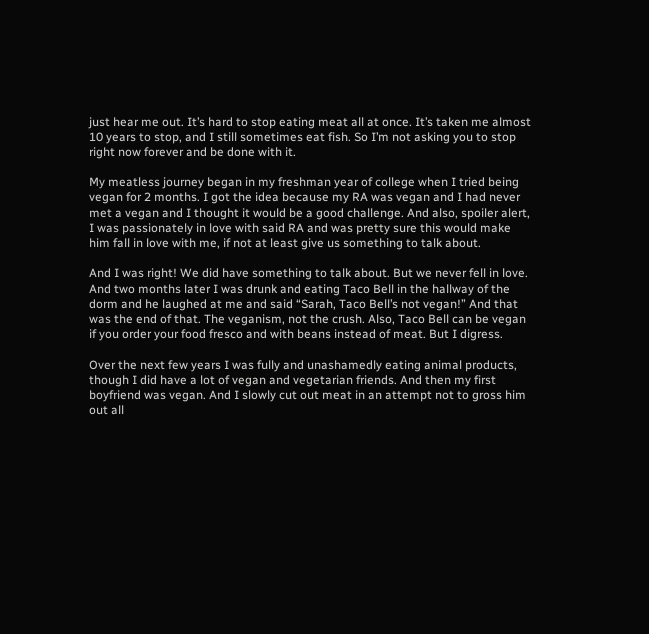just hear me out. It’s hard to stop eating meat all at once. It’s taken me almost 10 years to stop, and I still sometimes eat fish. So I’m not asking you to stop right now forever and be done with it.

My meatless journey began in my freshman year of college when I tried being vegan for 2 months. I got the idea because my RA was vegan and I had never met a vegan and I thought it would be a good challenge. And also, spoiler alert, I was passionately in love with said RA and was pretty sure this would make him fall in love with me, if not at least give us something to talk about.

And I was right! We did have something to talk about. But we never fell in love. And two months later I was drunk and eating Taco Bell in the hallway of the dorm and he laughed at me and said “Sarah, Taco Bell’s not vegan!” And that was the end of that. The veganism, not the crush. Also, Taco Bell can be vegan if you order your food fresco and with beans instead of meat. But I digress.

Over the next few years I was fully and unashamedly eating animal products, though I did have a lot of vegan and vegetarian friends. And then my first boyfriend was vegan. And I slowly cut out meat in an attempt not to gross him out all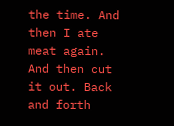the time. And then I ate meat again. And then cut it out. Back and forth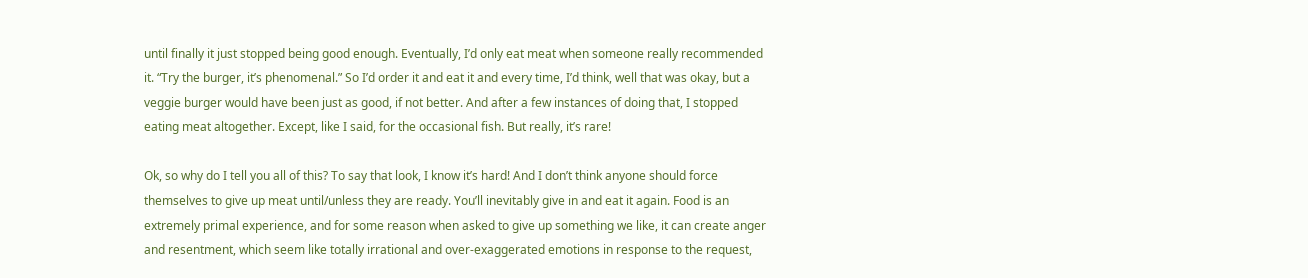until finally it just stopped being good enough. Eventually, I’d only eat meat when someone really recommended it. “Try the burger, it’s phenomenal.” So I’d order it and eat it and every time, I’d think, well that was okay, but a veggie burger would have been just as good, if not better. And after a few instances of doing that, I stopped eating meat altogether. Except, like I said, for the occasional fish. But really, it’s rare!

Ok, so why do I tell you all of this? To say that look, I know it’s hard! And I don’t think anyone should force themselves to give up meat until/unless they are ready. You’ll inevitably give in and eat it again. Food is an extremely primal experience, and for some reason when asked to give up something we like, it can create anger and resentment, which seem like totally irrational and over-exaggerated emotions in response to the request,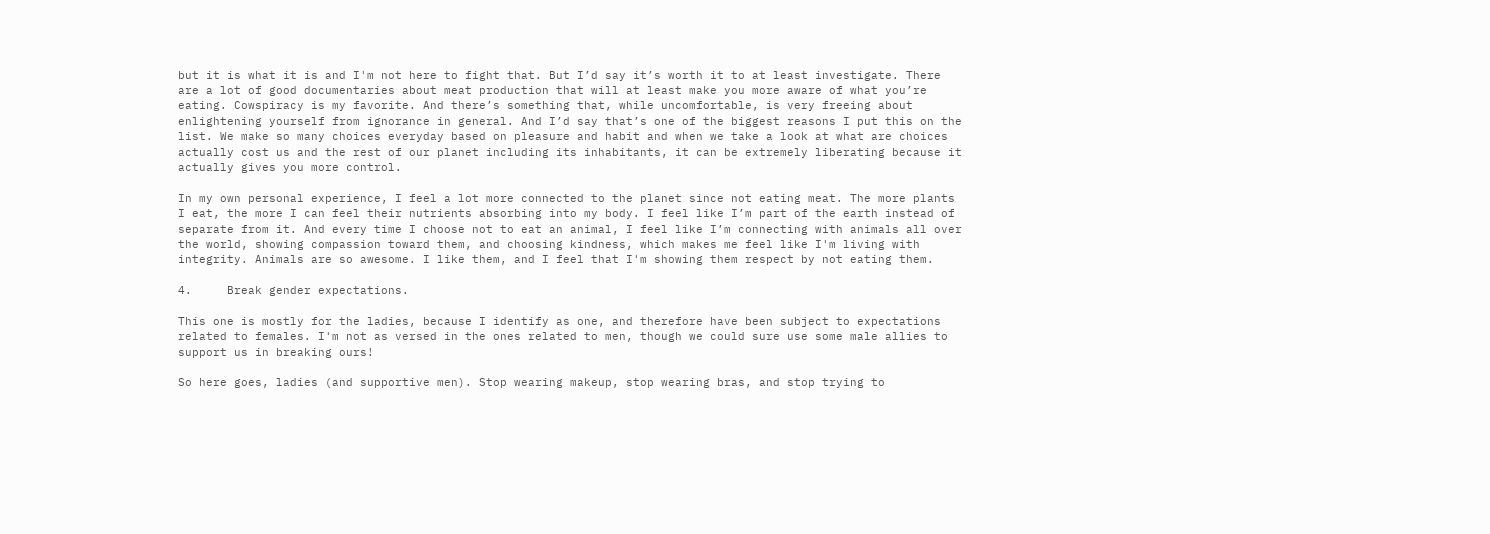but it is what it is and I'm not here to fight that. But I’d say it’s worth it to at least investigate. There are a lot of good documentaries about meat production that will at least make you more aware of what you’re eating. Cowspiracy is my favorite. And there’s something that, while uncomfortable, is very freeing about enlightening yourself from ignorance in general. And I’d say that’s one of the biggest reasons I put this on the list. We make so many choices everyday based on pleasure and habit and when we take a look at what are choices actually cost us and the rest of our planet including its inhabitants, it can be extremely liberating because it actually gives you more control.

In my own personal experience, I feel a lot more connected to the planet since not eating meat. The more plants I eat, the more I can feel their nutrients absorbing into my body. I feel like I’m part of the earth instead of separate from it. And every time I choose not to eat an animal, I feel like I’m connecting with animals all over the world, showing compassion toward them, and choosing kindness, which makes me feel like I'm living with integrity. Animals are so awesome. I like them, and I feel that I'm showing them respect by not eating them.

4.     Break gender expectations.

This one is mostly for the ladies, because I identify as one, and therefore have been subject to expectations related to females. I'm not as versed in the ones related to men, though we could sure use some male allies to support us in breaking ours!

So here goes, ladies (and supportive men). Stop wearing makeup, stop wearing bras, and stop trying to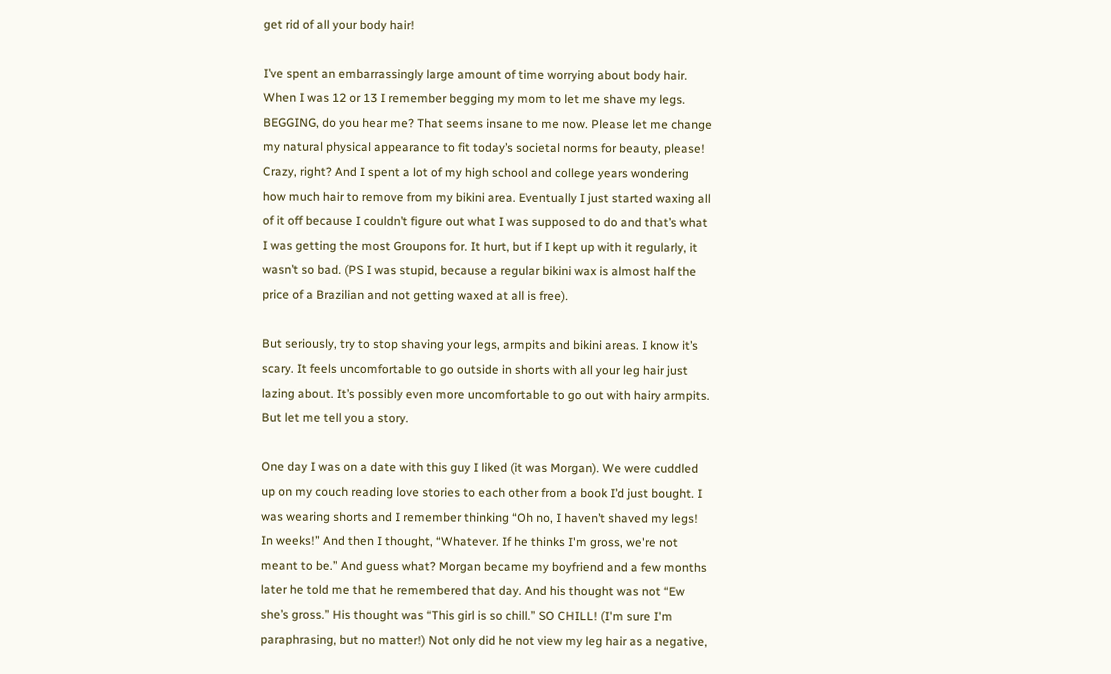get rid of all your body hair!

I’ve spent an embarrassingly large amount of time worrying about body hair. When I was 12 or 13 I remember begging my mom to let me shave my legs. BEGGING, do you hear me? That seems insane to me now. Please let me change my natural physical appearance to fit today’s societal norms for beauty, please! Crazy, right? And I spent a lot of my high school and college years wondering how much hair to remove from my bikini area. Eventually I just started waxing all of it off because I couldn’t figure out what I was supposed to do and that’s what I was getting the most Groupons for. It hurt, but if I kept up with it regularly, it wasn’t so bad. (PS I was stupid, because a regular bikini wax is almost half the price of a Brazilian and not getting waxed at all is free).

But seriously, try to stop shaving your legs, armpits and bikini areas. I know it’s scary. It feels uncomfortable to go outside in shorts with all your leg hair just lazing about. It’s possibly even more uncomfortable to go out with hairy armpits. But let me tell you a story.

One day I was on a date with this guy I liked (it was Morgan). We were cuddled up on my couch reading love stories to each other from a book I’d just bought. I was wearing shorts and I remember thinking “Oh no, I haven’t shaved my legs! In weeks!” And then I thought, “Whatever. If he thinks I'm gross, we're not meant to be.” And guess what? Morgan became my boyfriend and a few months later he told me that he remembered that day. And his thought was not “Ew she’s gross.” His thought was “This girl is so chill.” SO CHILL! (I'm sure I'm paraphrasing, but no matter!) Not only did he not view my leg hair as a negative,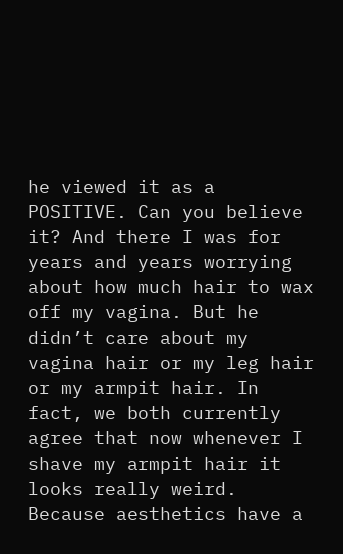he viewed it as a POSITIVE. Can you believe it? And there I was for years and years worrying about how much hair to wax off my vagina. But he didn’t care about my vagina hair or my leg hair or my armpit hair. In fact, we both currently agree that now whenever I shave my armpit hair it looks really weird. Because aesthetics have a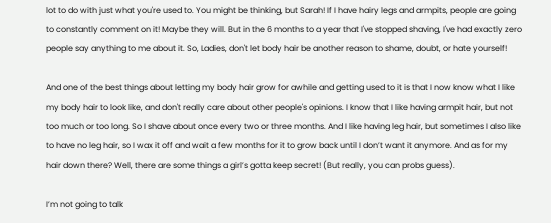lot to do with just what you're used to. You might be thinking, but Sarah! If I have hairy legs and armpits, people are going to constantly comment on it! Maybe they will. But in the 6 months to a year that I've stopped shaving, I've had exactly zero people say anything to me about it. So, Ladies, don't let body hair be another reason to shame, doubt, or hate yourself!

And one of the best things about letting my body hair grow for awhile and getting used to it is that I now know what I like my body hair to look like, and don't really care about other people's opinions. I know that I like having armpit hair, but not too much or too long. So I shave about once every two or three months. And I like having leg hair, but sometimes I also like to have no leg hair, so I wax it off and wait a few months for it to grow back until I don’t want it anymore. And as for my hair down there? Well, there are some things a girl’s gotta keep secret! (But really, you can probs guess).

I’m not going to talk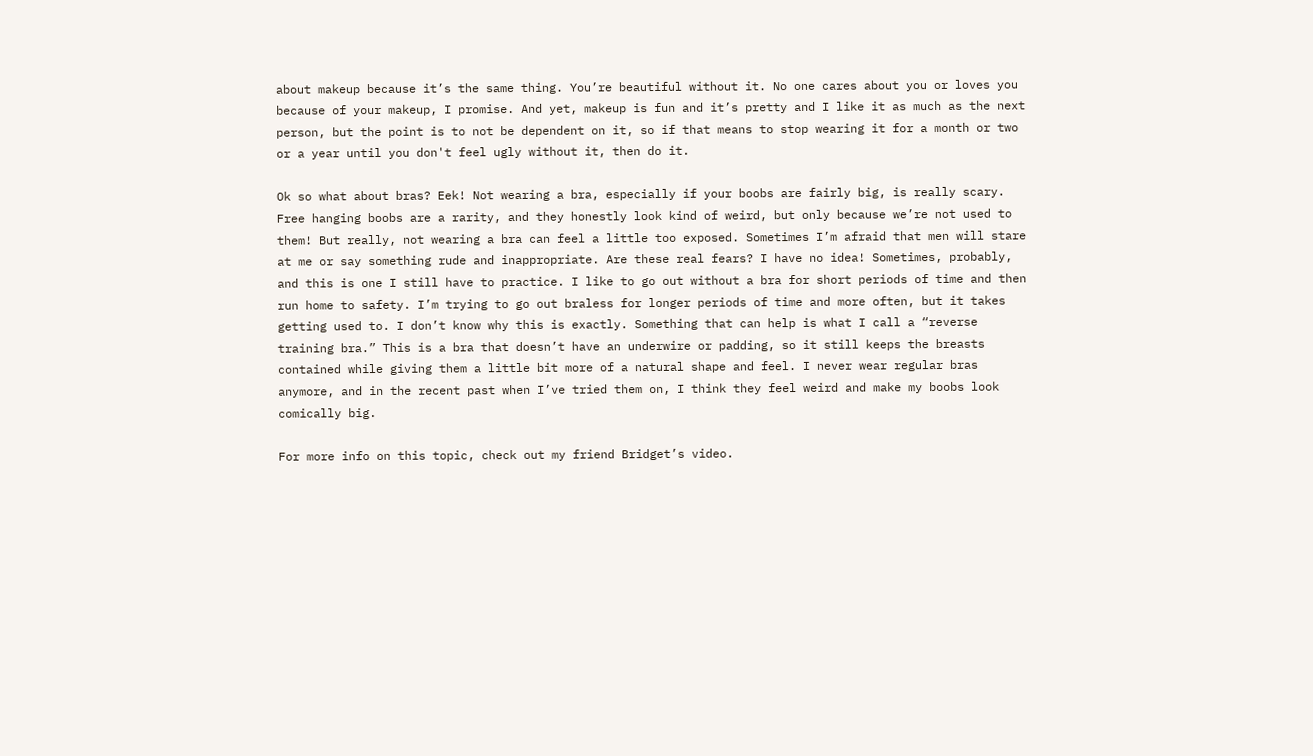about makeup because it’s the same thing. You’re beautiful without it. No one cares about you or loves you because of your makeup, I promise. And yet, makeup is fun and it’s pretty and I like it as much as the next person, but the point is to not be dependent on it, so if that means to stop wearing it for a month or two or a year until you don't feel ugly without it, then do it.

Ok so what about bras? Eek! Not wearing a bra, especially if your boobs are fairly big, is really scary. Free hanging boobs are a rarity, and they honestly look kind of weird, but only because we’re not used to them! But really, not wearing a bra can feel a little too exposed. Sometimes I’m afraid that men will stare at me or say something rude and inappropriate. Are these real fears? I have no idea! Sometimes, probably, and this is one I still have to practice. I like to go out without a bra for short periods of time and then run home to safety. I’m trying to go out braless for longer periods of time and more often, but it takes getting used to. I don’t know why this is exactly. Something that can help is what I call a “reverse training bra.” This is a bra that doesn’t have an underwire or padding, so it still keeps the breasts contained while giving them a little bit more of a natural shape and feel. I never wear regular bras anymore, and in the recent past when I’ve tried them on, I think they feel weird and make my boobs look comically big.

For more info on this topic, check out my friend Bridget’s video.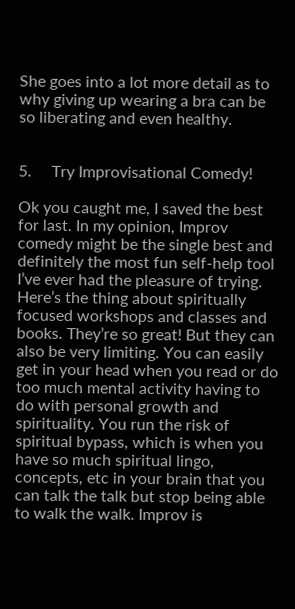She goes into a lot more detail as to why giving up wearing a bra can be so liberating and even healthy.


5.     Try Improvisational Comedy!

Ok you caught me, I saved the best for last. In my opinion, Improv comedy might be the single best and definitely the most fun self-help tool I’ve ever had the pleasure of trying. Here’s the thing about spiritually focused workshops and classes and books. They’re so great! But they can also be very limiting. You can easily get in your head when you read or do too much mental activity having to do with personal growth and spirituality. You run the risk of spiritual bypass, which is when you have so much spiritual lingo, concepts, etc in your brain that you can talk the talk but stop being able to walk the walk. Improv is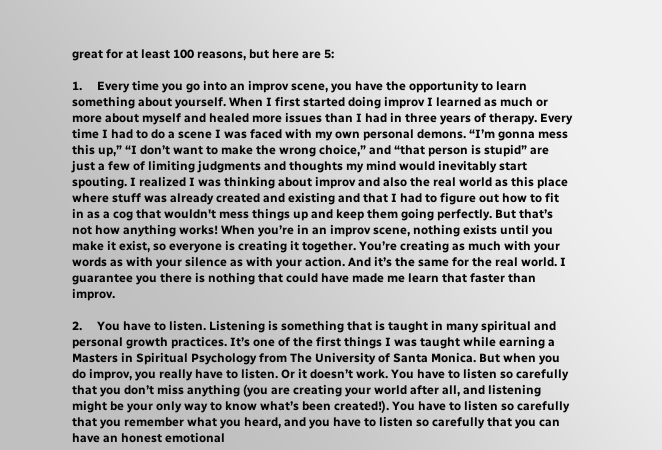great for at least 100 reasons, but here are 5:

1.     Every time you go into an improv scene, you have the opportunity to learn something about yourself. When I first started doing improv I learned as much or more about myself and healed more issues than I had in three years of therapy. Every time I had to do a scene I was faced with my own personal demons. “I’m gonna mess this up,” “I don’t want to make the wrong choice,” and “that person is stupid” are just a few of limiting judgments and thoughts my mind would inevitably start spouting. I realized I was thinking about improv and also the real world as this place where stuff was already created and existing and that I had to figure out how to fit in as a cog that wouldn't mess things up and keep them going perfectly. But that’s not how anything works! When you’re in an improv scene, nothing exists until you make it exist, so everyone is creating it together. You’re creating as much with your words as with your silence as with your action. And it’s the same for the real world. I guarantee you there is nothing that could have made me learn that faster than improv.

2.     You have to listen. Listening is something that is taught in many spiritual and personal growth practices. It’s one of the first things I was taught while earning a Masters in Spiritual Psychology from The University of Santa Monica. But when you do improv, you really have to listen. Or it doesn’t work. You have to listen so carefully that you don’t miss anything (you are creating your world after all, and listening might be your only way to know what’s been created!). You have to listen so carefully that you remember what you heard, and you have to listen so carefully that you can have an honest emotional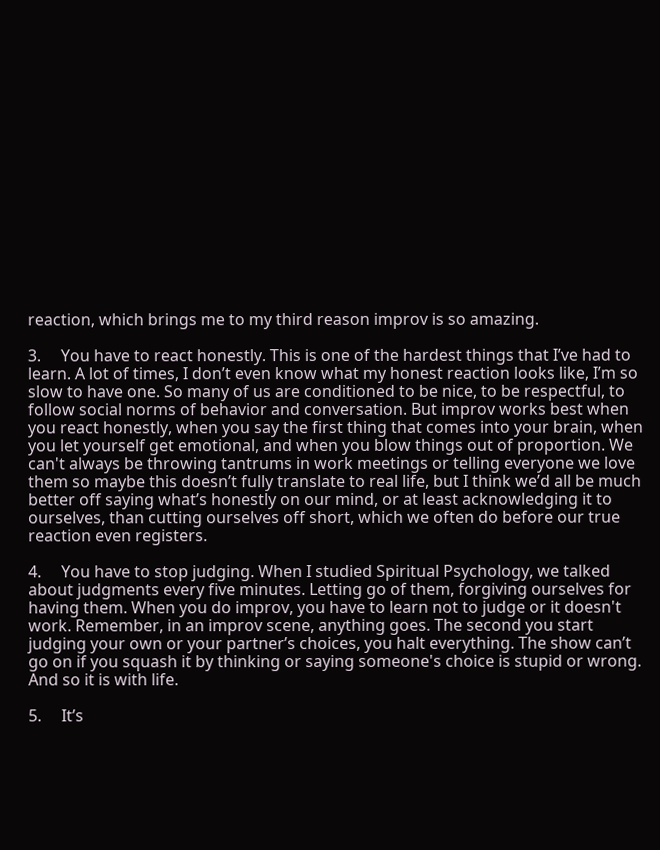reaction, which brings me to my third reason improv is so amazing.

3.     You have to react honestly. This is one of the hardest things that I’ve had to learn. A lot of times, I don’t even know what my honest reaction looks like, I’m so slow to have one. So many of us are conditioned to be nice, to be respectful, to follow social norms of behavior and conversation. But improv works best when you react honestly, when you say the first thing that comes into your brain, when you let yourself get emotional, and when you blow things out of proportion. We can't always be throwing tantrums in work meetings or telling everyone we love them so maybe this doesn’t fully translate to real life, but I think we’d all be much better off saying what’s honestly on our mind, or at least acknowledging it to ourselves, than cutting ourselves off short, which we often do before our true reaction even registers.

4.     You have to stop judging. When I studied Spiritual Psychology, we talked about judgments every five minutes. Letting go of them, forgiving ourselves for having them. When you do improv, you have to learn not to judge or it doesn't work. Remember, in an improv scene, anything goes. The second you start judging your own or your partner’s choices, you halt everything. The show can’t go on if you squash it by thinking or saying someone's choice is stupid or wrong. And so it is with life.

5.     It’s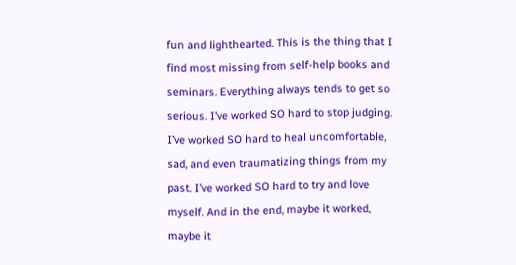fun and lighthearted. This is the thing that I find most missing from self-help books and seminars. Everything always tends to get so serious. I’ve worked SO hard to stop judging. I’ve worked SO hard to heal uncomfortable, sad, and even traumatizing things from my past. I’ve worked SO hard to try and love myself. And in the end, maybe it worked, maybe it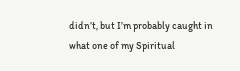didn’t, but I’m probably caught in what one of my Spiritual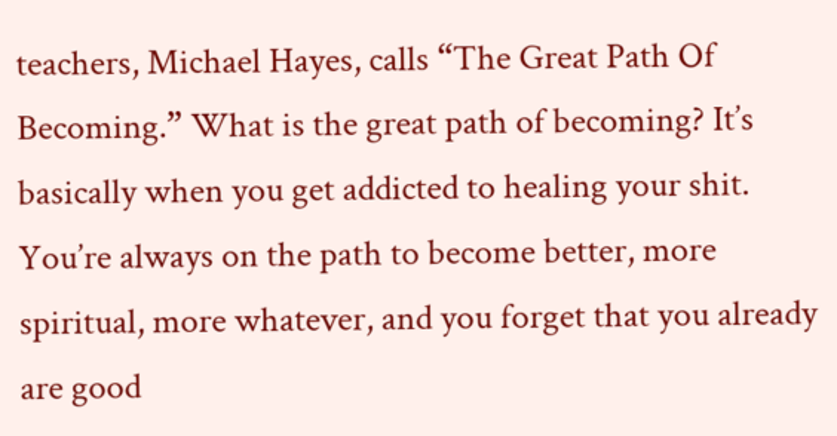teachers, Michael Hayes, calls “The Great Path Of Becoming.” What is the great path of becoming? It’s basically when you get addicted to healing your shit. You’re always on the path to become better, more spiritual, more whatever, and you forget that you already are good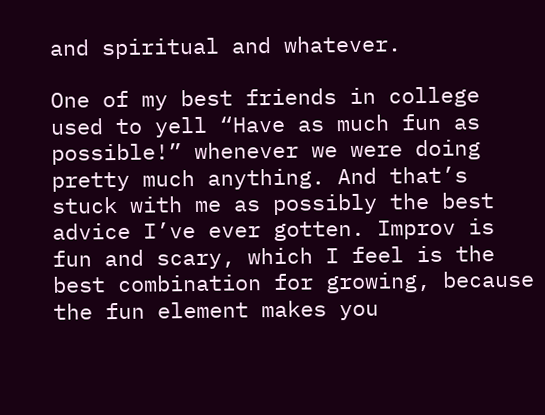and spiritual and whatever.

One of my best friends in college used to yell “Have as much fun as possible!” whenever we were doing pretty much anything. And that’s stuck with me as possibly the best advice I’ve ever gotten. Improv is fun and scary, which I feel is the best combination for growing, because the fun element makes you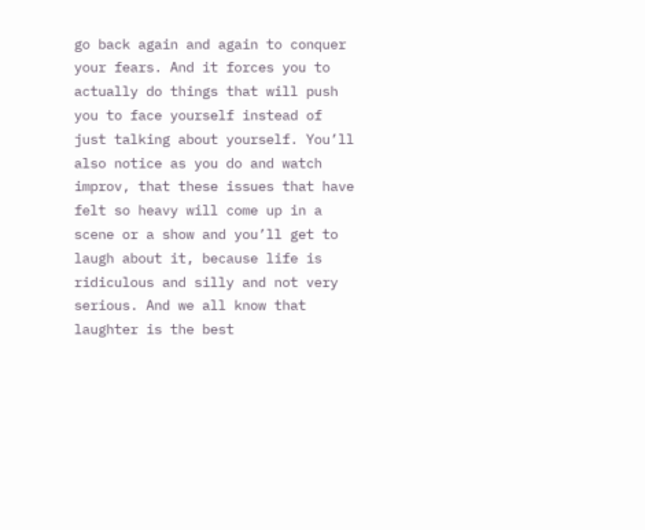go back again and again to conquer your fears. And it forces you to actually do things that will push you to face yourself instead of just talking about yourself. You’ll also notice as you do and watch improv, that these issues that have felt so heavy will come up in a scene or a show and you’ll get to laugh about it, because life is ridiculous and silly and not very serious. And we all know that laughter is the best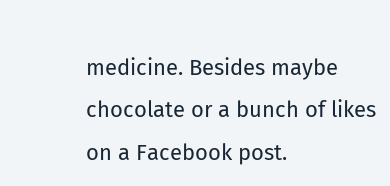medicine. Besides maybe chocolate or a bunch of likes on a Facebook post.